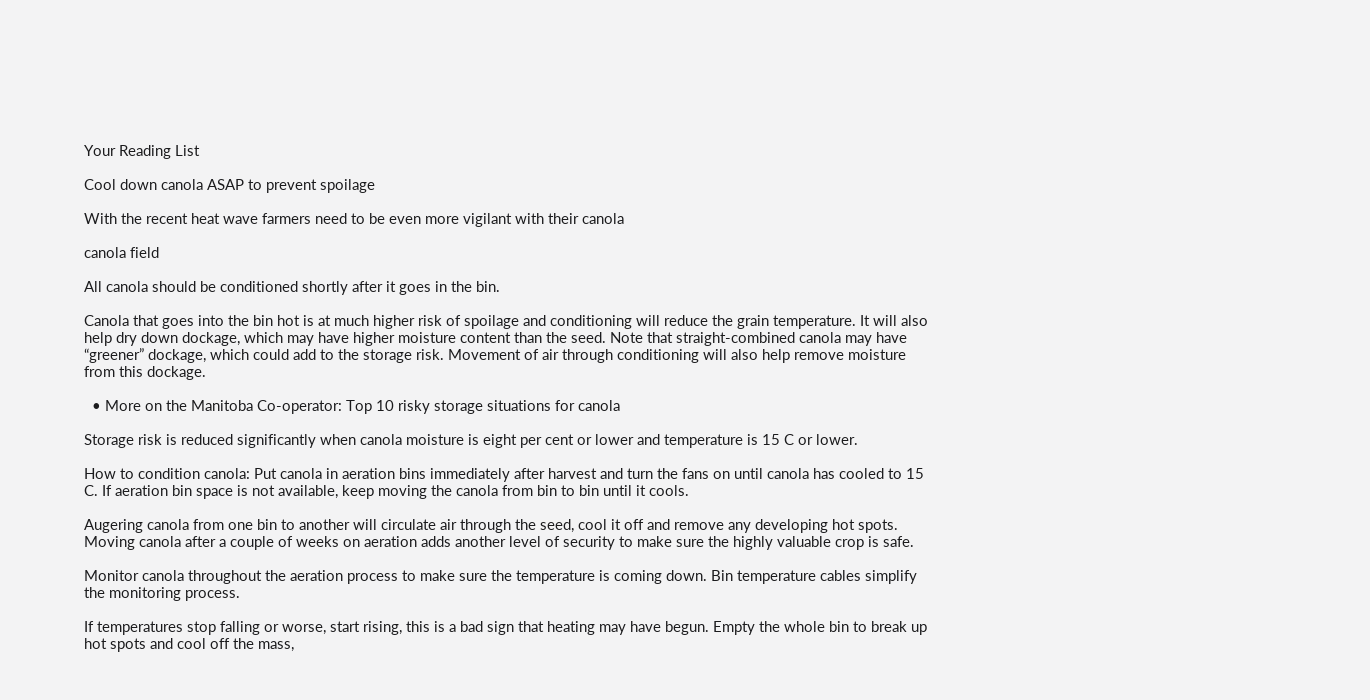Your Reading List

Cool down canola ASAP to prevent spoilage

With the recent heat wave farmers need to be even more vigilant with their canola

canola field

All canola should be conditioned shortly after it goes in the bin.

Canola that goes into the bin hot is at much higher risk of spoilage and conditioning will reduce the grain temperature. It will also help dry down dockage, which may have higher moisture content than the seed. Note that straight-combined canola may have “greener” dockage, which could add to the storage risk. Movement of air through conditioning will also help remove moisture from this dockage.

  • More on the Manitoba Co-operator: Top 10 risky storage situations for canola

Storage risk is reduced significantly when canola moisture is eight per cent or lower and temperature is 15 C or lower.

How to condition canola: Put canola in aeration bins immediately after harvest and turn the fans on until canola has cooled to 15 C. If aeration bin space is not available, keep moving the canola from bin to bin until it cools.

Augering canola from one bin to another will circulate air through the seed, cool it off and remove any developing hot spots. Moving canola after a couple of weeks on aeration adds another level of security to make sure the highly valuable crop is safe.

Monitor canola throughout the aeration process to make sure the temperature is coming down. Bin temperature cables simplify the monitoring process.

If temperatures stop falling or worse, start rising, this is a bad sign that heating may have begun. Empty the whole bin to break up hot spots and cool off the mass,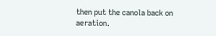then put the canola back on aeration.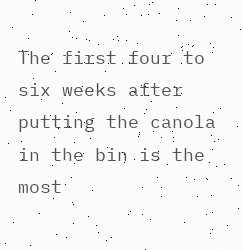The first four to six weeks after putting the canola in the bin is the most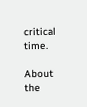critical time.

About the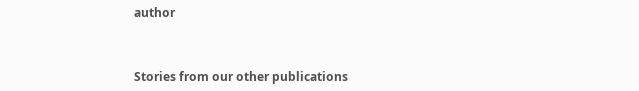author



Stories from our other publications